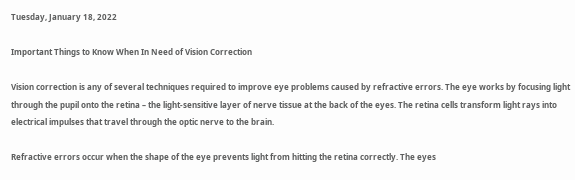Tuesday, January 18, 2022

Important Things to Know When In Need of Vision Correction

Vision correction is any of several techniques required to improve eye problems caused by refractive errors. The eye works by focusing light through the pupil onto the retina – the light-sensitive layer of nerve tissue at the back of the eyes. The retina cells transform light rays into electrical impulses that travel through the optic nerve to the brain.

Refractive errors occur when the shape of the eye prevents light from hitting the retina correctly. The eyes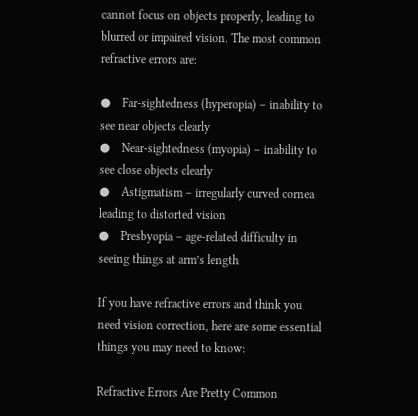cannot focus on objects properly, leading to blurred or impaired vision. The most common refractive errors are:

●    Far-sightedness (hyperopia) – inability to see near objects clearly
●    Near-sightedness (myopia) – inability to see close objects clearly
●    Astigmatism – irregularly curved cornea leading to distorted vision
●    Presbyopia – age-related difficulty in seeing things at arm’s length

If you have refractive errors and think you need vision correction, here are some essential things you may need to know:

Refractive Errors Are Pretty Common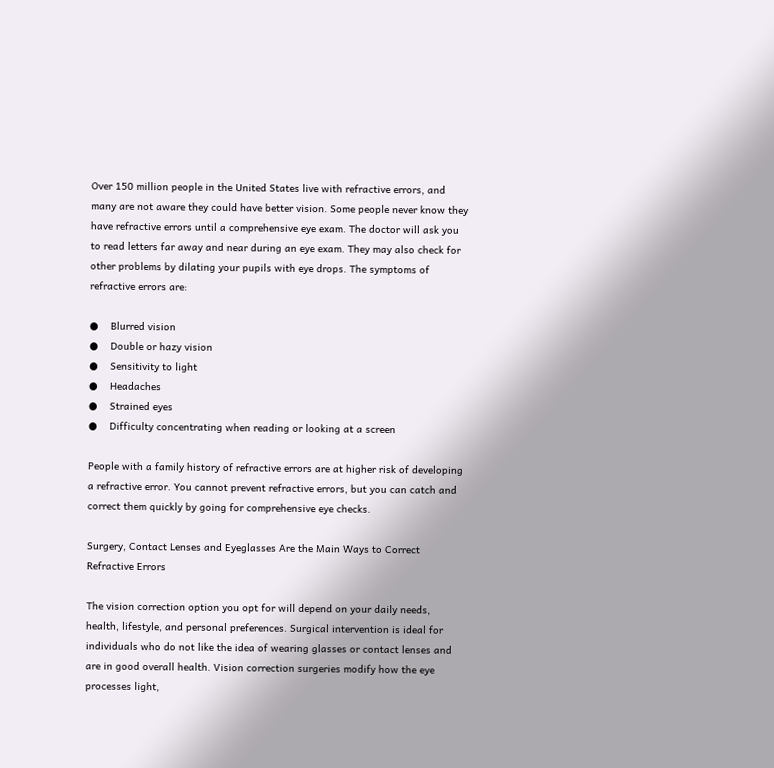Over 150 million people in the United States live with refractive errors, and many are not aware they could have better vision. Some people never know they have refractive errors until a comprehensive eye exam. The doctor will ask you to read letters far away and near during an eye exam. They may also check for other problems by dilating your pupils with eye drops. The symptoms of refractive errors are:

●    Blurred vision
●    Double or hazy vision
●    Sensitivity to light
●    Headaches
●    Strained eyes
●    Difficulty concentrating when reading or looking at a screen

People with a family history of refractive errors are at higher risk of developing a refractive error. You cannot prevent refractive errors, but you can catch and correct them quickly by going for comprehensive eye checks.

Surgery, Contact Lenses and Eyeglasses Are the Main Ways to Correct Refractive Errors

The vision correction option you opt for will depend on your daily needs, health, lifestyle, and personal preferences. Surgical intervention is ideal for individuals who do not like the idea of wearing glasses or contact lenses and are in good overall health. Vision correction surgeries modify how the eye processes light,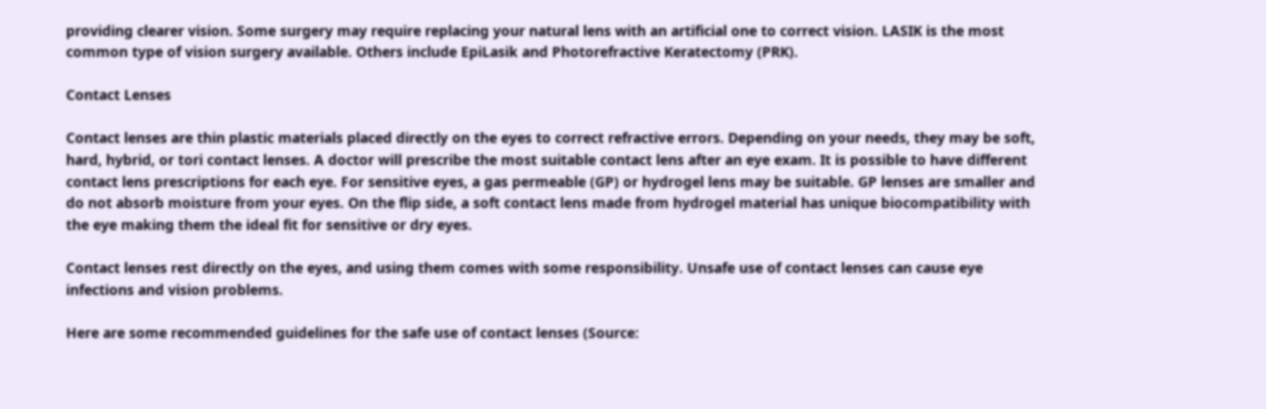providing clearer vision. Some surgery may require replacing your natural lens with an artificial one to correct vision. LASIK is the most common type of vision surgery available. Others include EpiLasik and Photorefractive Keratectomy (PRK).

Contact Lenses

Contact lenses are thin plastic materials placed directly on the eyes to correct refractive errors. Depending on your needs, they may be soft, hard, hybrid, or tori contact lenses. A doctor will prescribe the most suitable contact lens after an eye exam. It is possible to have different contact lens prescriptions for each eye. For sensitive eyes, a gas permeable (GP) or hydrogel lens may be suitable. GP lenses are smaller and do not absorb moisture from your eyes. On the flip side, a soft contact lens made from hydrogel material has unique biocompatibility with the eye making them the ideal fit for sensitive or dry eyes.

Contact lenses rest directly on the eyes, and using them comes with some responsibility. Unsafe use of contact lenses can cause eye infections and vision problems.

Here are some recommended guidelines for the safe use of contact lenses (Source: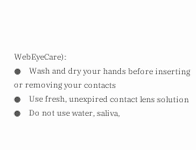WebEyeCare):
●    Wash and dry your hands before inserting or removing your contacts
●    Use fresh, unexpired contact lens solution
●    Do not use water, saliva,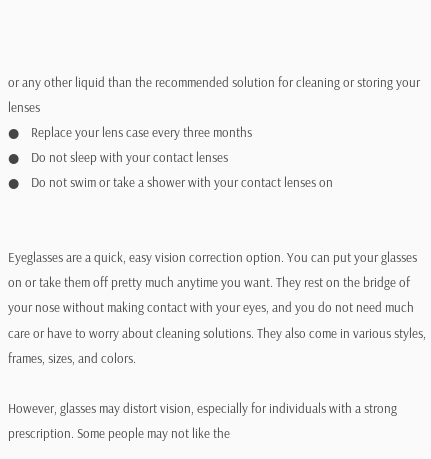or any other liquid than the recommended solution for cleaning or storing your lenses
●    Replace your lens case every three months
●    Do not sleep with your contact lenses
●    Do not swim or take a shower with your contact lenses on


Eyeglasses are a quick, easy vision correction option. You can put your glasses on or take them off pretty much anytime you want. They rest on the bridge of your nose without making contact with your eyes, and you do not need much care or have to worry about cleaning solutions. They also come in various styles, frames, sizes, and colors.

However, glasses may distort vision, especially for individuals with a strong prescription. Some people may not like the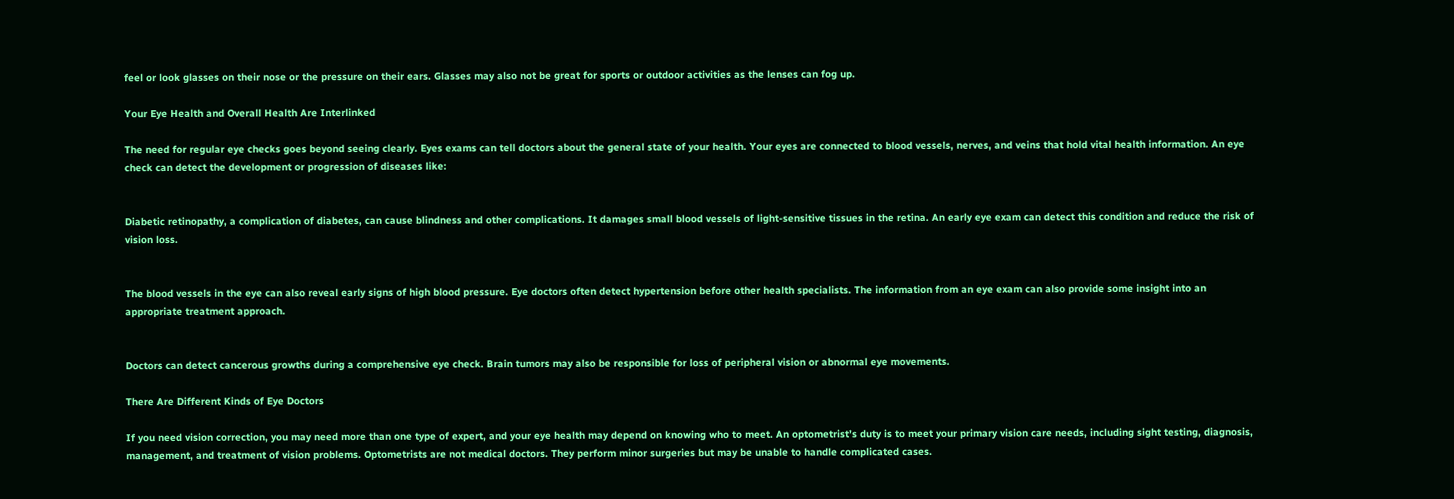feel or look glasses on their nose or the pressure on their ears. Glasses may also not be great for sports or outdoor activities as the lenses can fog up.

Your Eye Health and Overall Health Are Interlinked

The need for regular eye checks goes beyond seeing clearly. Eyes exams can tell doctors about the general state of your health. Your eyes are connected to blood vessels, nerves, and veins that hold vital health information. An eye check can detect the development or progression of diseases like:


Diabetic retinopathy, a complication of diabetes, can cause blindness and other complications. It damages small blood vessels of light-sensitive tissues in the retina. An early eye exam can detect this condition and reduce the risk of vision loss.


The blood vessels in the eye can also reveal early signs of high blood pressure. Eye doctors often detect hypertension before other health specialists. The information from an eye exam can also provide some insight into an appropriate treatment approach.


Doctors can detect cancerous growths during a comprehensive eye check. Brain tumors may also be responsible for loss of peripheral vision or abnormal eye movements.

There Are Different Kinds of Eye Doctors

If you need vision correction, you may need more than one type of expert, and your eye health may depend on knowing who to meet. An optometrist’s duty is to meet your primary vision care needs, including sight testing, diagnosis, management, and treatment of vision problems. Optometrists are not medical doctors. They perform minor surgeries but may be unable to handle complicated cases.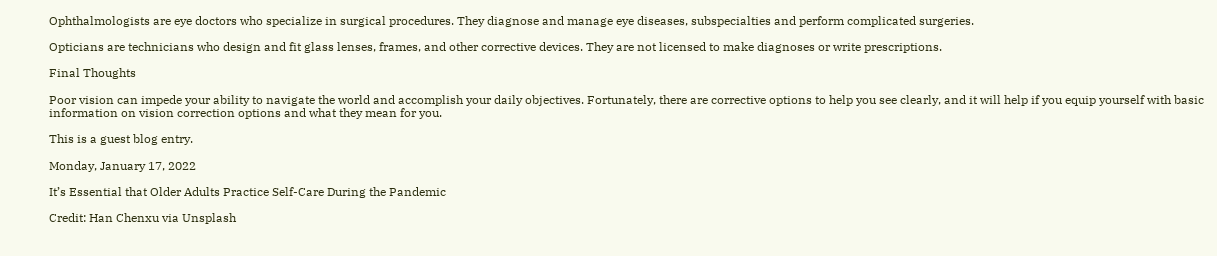Ophthalmologists are eye doctors who specialize in surgical procedures. They diagnose and manage eye diseases, subspecialties and perform complicated surgeries.

Opticians are technicians who design and fit glass lenses, frames, and other corrective devices. They are not licensed to make diagnoses or write prescriptions.

Final Thoughts

Poor vision can impede your ability to navigate the world and accomplish your daily objectives. Fortunately, there are corrective options to help you see clearly, and it will help if you equip yourself with basic information on vision correction options and what they mean for you.

This is a guest blog entry.

Monday, January 17, 2022

It’s Essential that Older Adults Practice Self-Care During the Pandemic

Credit: Han Chenxu via Unsplash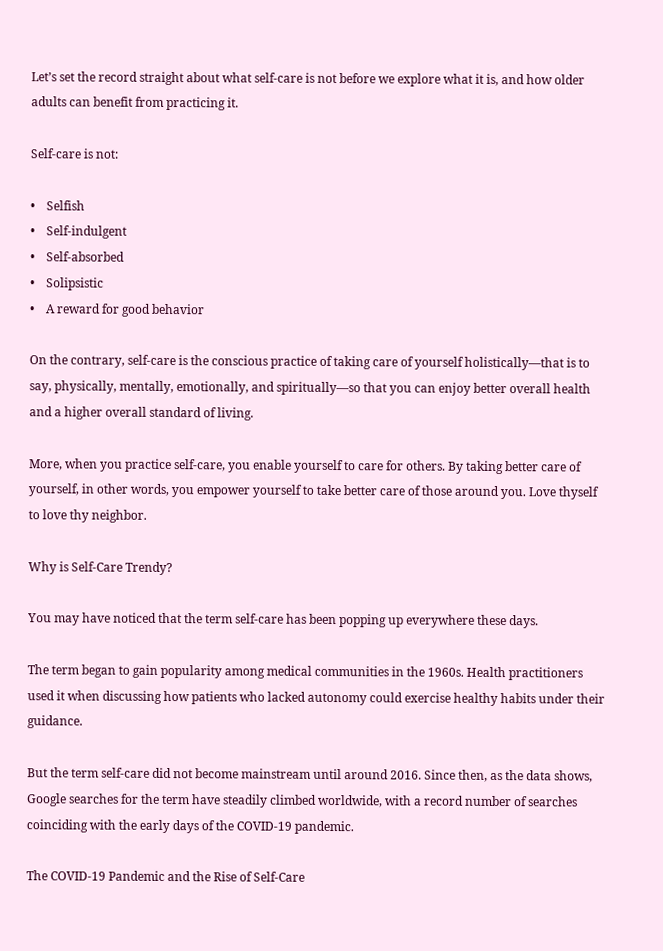Let’s set the record straight about what self-care is not before we explore what it is, and how older adults can benefit from practicing it.

Self-care is not:

•    Selfish
•    Self-indulgent
•    Self-absorbed
•    Solipsistic
•    A reward for good behavior

On the contrary, self-care is the conscious practice of taking care of yourself holistically—that is to say, physically, mentally, emotionally, and spiritually—so that you can enjoy better overall health and a higher overall standard of living.

More, when you practice self-care, you enable yourself to care for others. By taking better care of yourself, in other words, you empower yourself to take better care of those around you. Love thyself to love thy neighbor.

Why is Self-Care Trendy?

You may have noticed that the term self-care has been popping up everywhere these days.

The term began to gain popularity among medical communities in the 1960s. Health practitioners used it when discussing how patients who lacked autonomy could exercise healthy habits under their guidance.

But the term self-care did not become mainstream until around 2016. Since then, as the data shows, Google searches for the term have steadily climbed worldwide, with a record number of searches coinciding with the early days of the COVID-19 pandemic.

The COVID-19 Pandemic and the Rise of Self-Care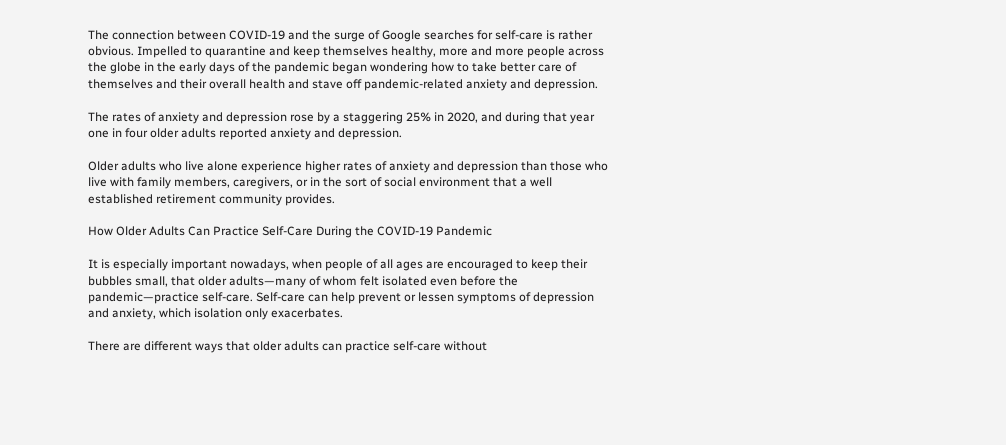The connection between COVID-19 and the surge of Google searches for self-care is rather obvious. Impelled to quarantine and keep themselves healthy, more and more people across the globe in the early days of the pandemic began wondering how to take better care of themselves and their overall health and stave off pandemic-related anxiety and depression.

The rates of anxiety and depression rose by a staggering 25% in 2020, and during that year one in four older adults reported anxiety and depression.

Older adults who live alone experience higher rates of anxiety and depression than those who live with family members, caregivers, or in the sort of social environment that a well established retirement community provides.

How Older Adults Can Practice Self-Care During the COVID-19 Pandemic

It is especially important nowadays, when people of all ages are encouraged to keep their bubbles small, that older adults—many of whom felt isolated even before the pandemic—practice self-care. Self-care can help prevent or lessen symptoms of depression and anxiety, which isolation only exacerbates.

There are different ways that older adults can practice self-care without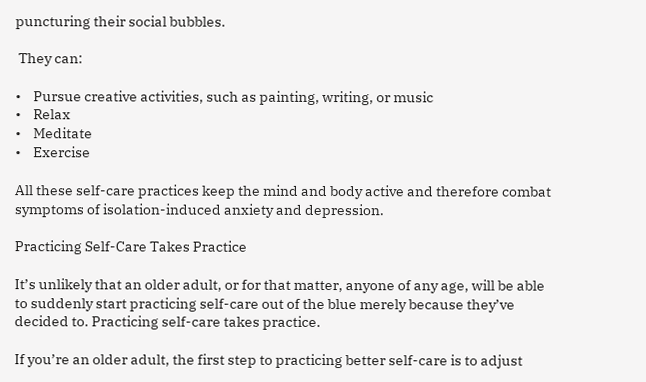puncturing their social bubbles.

 They can:

•    Pursue creative activities, such as painting, writing, or music
•    Relax
•    Meditate
•    Exercise

All these self-care practices keep the mind and body active and therefore combat symptoms of isolation-induced anxiety and depression.

Practicing Self-Care Takes Practice

It’s unlikely that an older adult, or for that matter, anyone of any age, will be able to suddenly start practicing self-care out of the blue merely because they’ve decided to. Practicing self-care takes practice.

If you’re an older adult, the first step to practicing better self-care is to adjust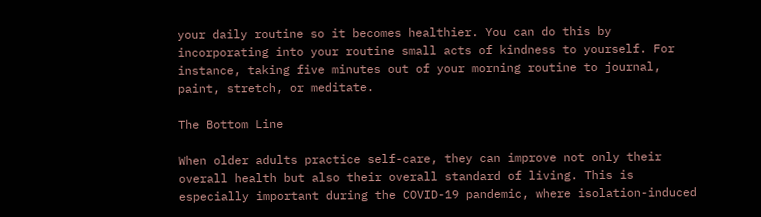your daily routine so it becomes healthier. You can do this by incorporating into your routine small acts of kindness to yourself. For instance, taking five minutes out of your morning routine to journal, paint, stretch, or meditate.

The Bottom Line

When older adults practice self-care, they can improve not only their overall health but also their overall standard of living. This is especially important during the COVID-19 pandemic, where isolation-induced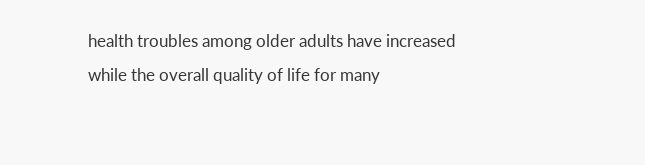health troubles among older adults have increased while the overall quality of life for many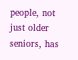people, not just older seniors, has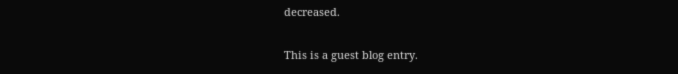decreased.

This is a guest blog entry.